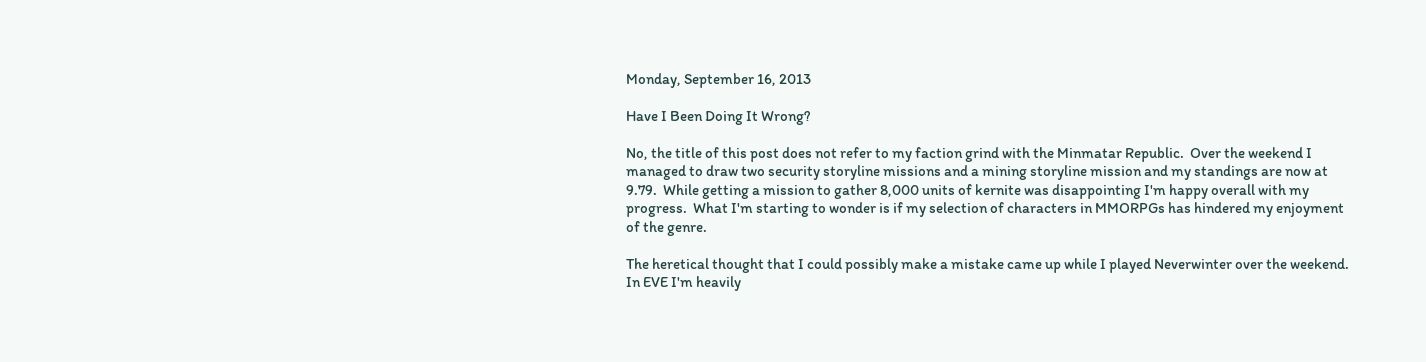Monday, September 16, 2013

Have I Been Doing It Wrong?

No, the title of this post does not refer to my faction grind with the Minmatar Republic.  Over the weekend I managed to draw two security storyline missions and a mining storyline mission and my standings are now at 9.79.  While getting a mission to gather 8,000 units of kernite was disappointing I'm happy overall with my progress.  What I'm starting to wonder is if my selection of characters in MMORPGs has hindered my enjoyment of the genre.

The heretical thought that I could possibly make a mistake came up while I played Neverwinter over the weekend.  In EVE I'm heavily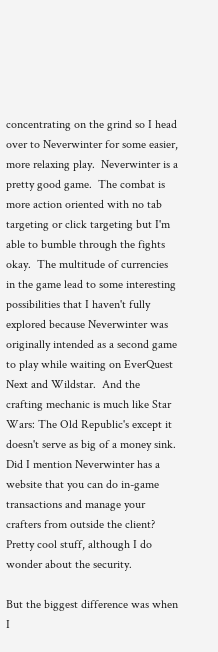concentrating on the grind so I head over to Neverwinter for some easier, more relaxing play.  Neverwinter is a pretty good game.  The combat is more action oriented with no tab targeting or click targeting but I'm able to bumble through the fights okay.  The multitude of currencies in the game lead to some interesting possibilities that I haven't fully explored because Neverwinter was originally intended as a second game to play while waiting on EverQuest Next and Wildstar.  And the crafting mechanic is much like Star Wars: The Old Republic's except it doesn't serve as big of a money sink.  Did I mention Neverwinter has a website that you can do in-game transactions and manage your crafters from outside the client?  Pretty cool stuff, although I do wonder about the security.

But the biggest difference was when I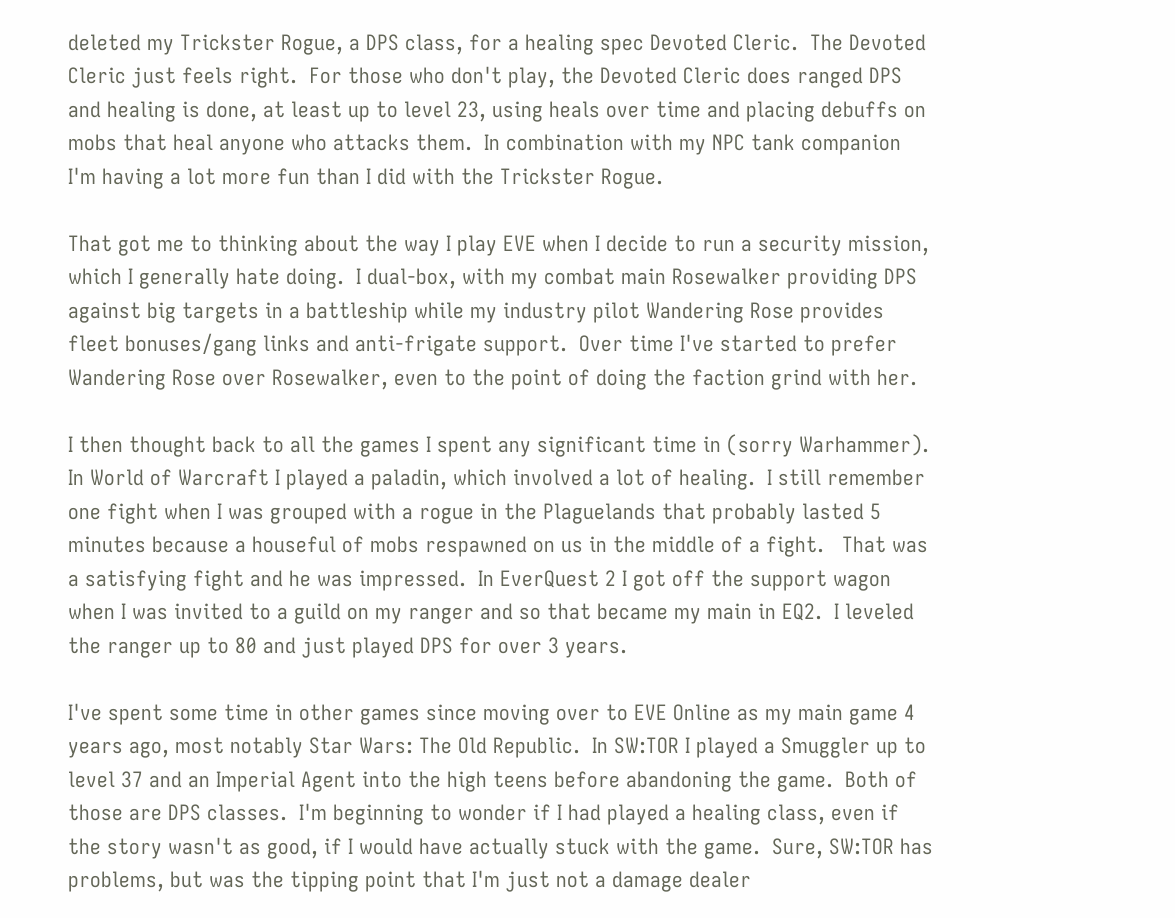deleted my Trickster Rogue, a DPS class, for a healing spec Devoted Cleric.  The Devoted Cleric just feels right.  For those who don't play, the Devoted Cleric does ranged DPS and healing is done, at least up to level 23, using heals over time and placing debuffs on mobs that heal anyone who attacks them.  In combination with my NPC tank companion I'm having a lot more fun than I did with the Trickster Rogue.

That got me to thinking about the way I play EVE when I decide to run a security mission, which I generally hate doing.  I dual-box, with my combat main Rosewalker providing DPS against big targets in a battleship while my industry pilot Wandering Rose provides fleet bonuses/gang links and anti-frigate support.  Over time I've started to prefer Wandering Rose over Rosewalker, even to the point of doing the faction grind with her.

I then thought back to all the games I spent any significant time in (sorry Warhammer).  In World of Warcraft I played a paladin, which involved a lot of healing.  I still remember one fight when I was grouped with a rogue in the Plaguelands that probably lasted 5 minutes because a houseful of mobs respawned on us in the middle of a fight.   That was a satisfying fight and he was impressed.  In EverQuest 2 I got off the support wagon when I was invited to a guild on my ranger and so that became my main in EQ2.  I leveled the ranger up to 80 and just played DPS for over 3 years.

I've spent some time in other games since moving over to EVE Online as my main game 4 years ago, most notably Star Wars: The Old Republic.  In SW:TOR I played a Smuggler up to level 37 and an Imperial Agent into the high teens before abandoning the game.  Both of those are DPS classes.  I'm beginning to wonder if I had played a healing class, even if the story wasn't as good, if I would have actually stuck with the game.  Sure, SW:TOR has problems, but was the tipping point that I'm just not a damage dealer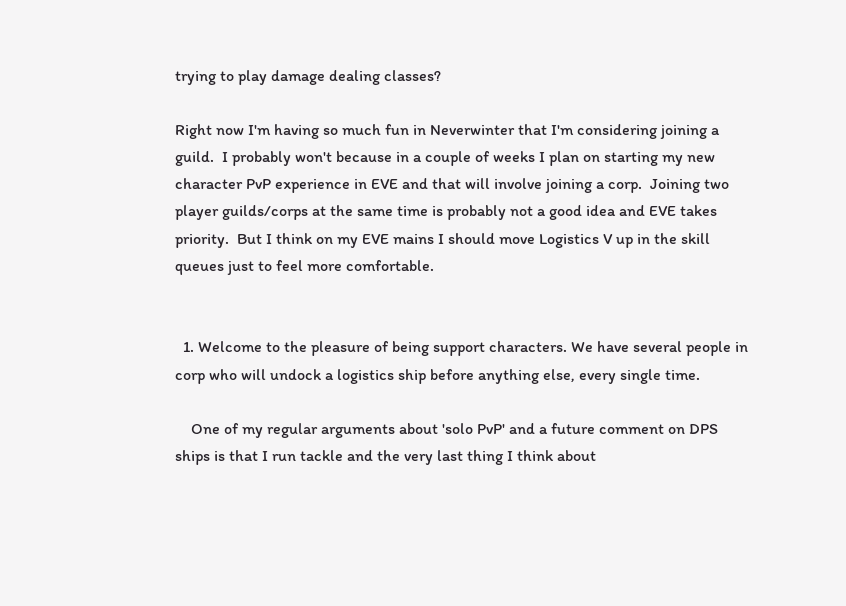trying to play damage dealing classes?

Right now I'm having so much fun in Neverwinter that I'm considering joining a guild.  I probably won't because in a couple of weeks I plan on starting my new character PvP experience in EVE and that will involve joining a corp.  Joining two player guilds/corps at the same time is probably not a good idea and EVE takes priority.  But I think on my EVE mains I should move Logistics V up in the skill queues just to feel more comfortable.


  1. Welcome to the pleasure of being support characters. We have several people in corp who will undock a logistics ship before anything else, every single time.

    One of my regular arguments about 'solo PvP' and a future comment on DPS ships is that I run tackle and the very last thing I think about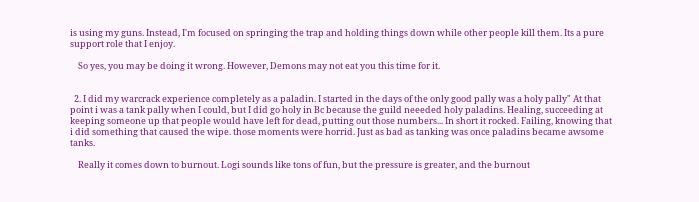is using my guns. Instead, I'm focused on springing the trap and holding things down while other people kill them. Its a pure support role that I enjoy.

    So yes, you may be doing it wrong. However, Demons may not eat you this time for it.


  2. I did my warcrack experience completely as a paladin. I started in the days of the only good pally was a holy pally" At that point i was a tank pally when I could, but I did go holy in Bc because the guild neeeded holy paladins. Healing, succeeding at keeping someone up that people would have left for dead, putting out those numbers... In short it rocked. Failing, knowing that i did something that caused the wipe. those moments were horrid. Just as bad as tanking was once paladins became awsome tanks.

    Really it comes down to burnout. Logi sounds like tons of fun, but the pressure is greater, and the burnout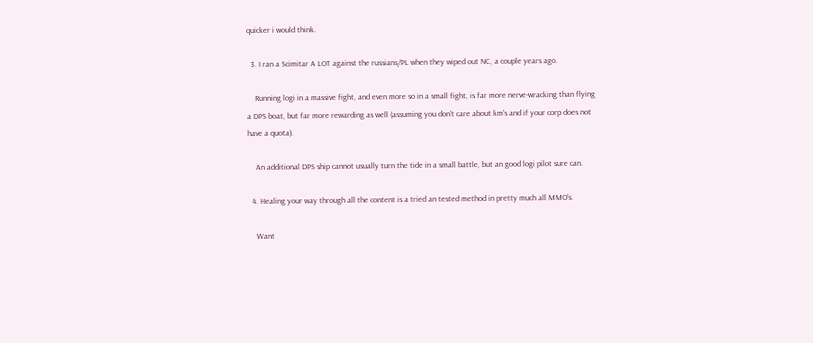quicker i would think.

  3. I ran a Scimitar A LOT against the russians/PL when they wiped out NC, a couple years ago.

    Running logi in a massive fight, and even more so in a small fight, is far more nerve-wracking than flying a DPS boat, but far more rewarding as well (assuming you don't care about km's and if your corp does not have a quota).

    An additional DPS ship cannot usually turn the tide in a small battle, but an good logi pilot sure can.

  4. Healing your way through all the content is a tried an tested method in pretty much all MMO's.

    Want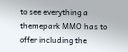to see everything a themepark MMO has to offer including the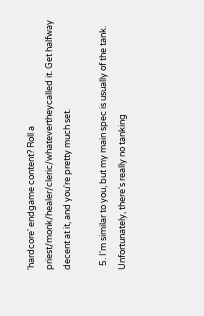'hardcore' endgame content? Roll a priest/monk/healer/cleric/whatevertheycalled it. Get halfway decent at it, and you're pretty much set.

  5. I'm similar to you, but my main spec is usually of the tank. Unfortunately, there's really no tanking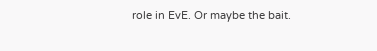role in EvE. Or maybe the bait.